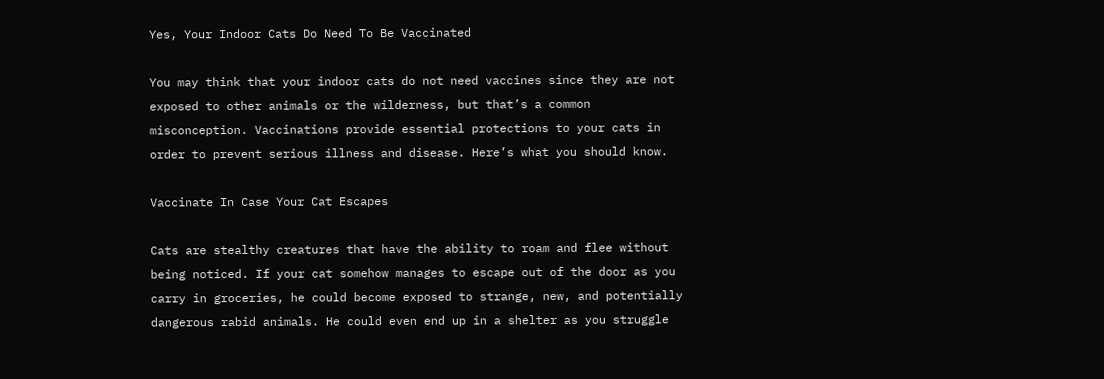Yes, Your Indoor Cats Do Need To Be Vaccinated

You may think that your indoor cats do not need vaccines since they are not exposed to other animals or the wilderness, but that’s a common misconception. Vaccinations provide essential protections to your cats in order to prevent serious illness and disease. Here’s what you should know.

Vaccinate In Case Your Cat Escapes

Cats are stealthy creatures that have the ability to roam and flee without being noticed. If your cat somehow manages to escape out of the door as you carry in groceries, he could become exposed to strange, new, and potentially dangerous rabid animals. He could even end up in a shelter as you struggle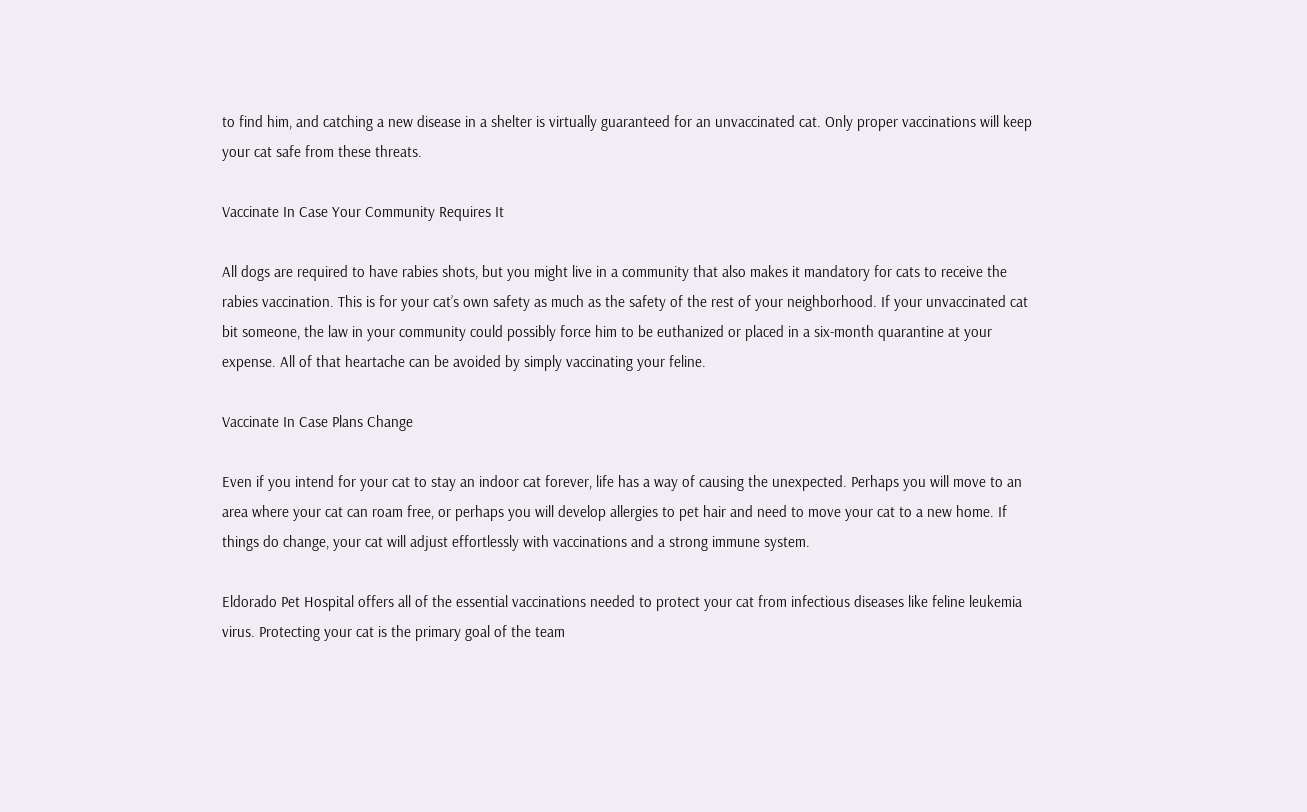to find him, and catching a new disease in a shelter is virtually guaranteed for an unvaccinated cat. Only proper vaccinations will keep your cat safe from these threats.

Vaccinate In Case Your Community Requires It

All dogs are required to have rabies shots, but you might live in a community that also makes it mandatory for cats to receive the rabies vaccination. This is for your cat’s own safety as much as the safety of the rest of your neighborhood. If your unvaccinated cat bit someone, the law in your community could possibly force him to be euthanized or placed in a six-month quarantine at your expense. All of that heartache can be avoided by simply vaccinating your feline.

Vaccinate In Case Plans Change

Even if you intend for your cat to stay an indoor cat forever, life has a way of causing the unexpected. Perhaps you will move to an area where your cat can roam free, or perhaps you will develop allergies to pet hair and need to move your cat to a new home. If things do change, your cat will adjust effortlessly with vaccinations and a strong immune system.

Eldorado Pet Hospital offers all of the essential vaccinations needed to protect your cat from infectious diseases like feline leukemia virus. Protecting your cat is the primary goal of the team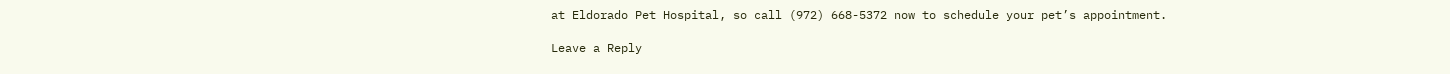at Eldorado Pet Hospital, so call (972) 668-5372 now to schedule your pet’s appointment.

Leave a Reply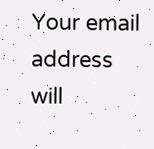Your email address will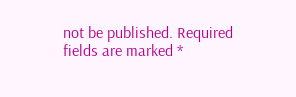not be published. Required fields are marked *